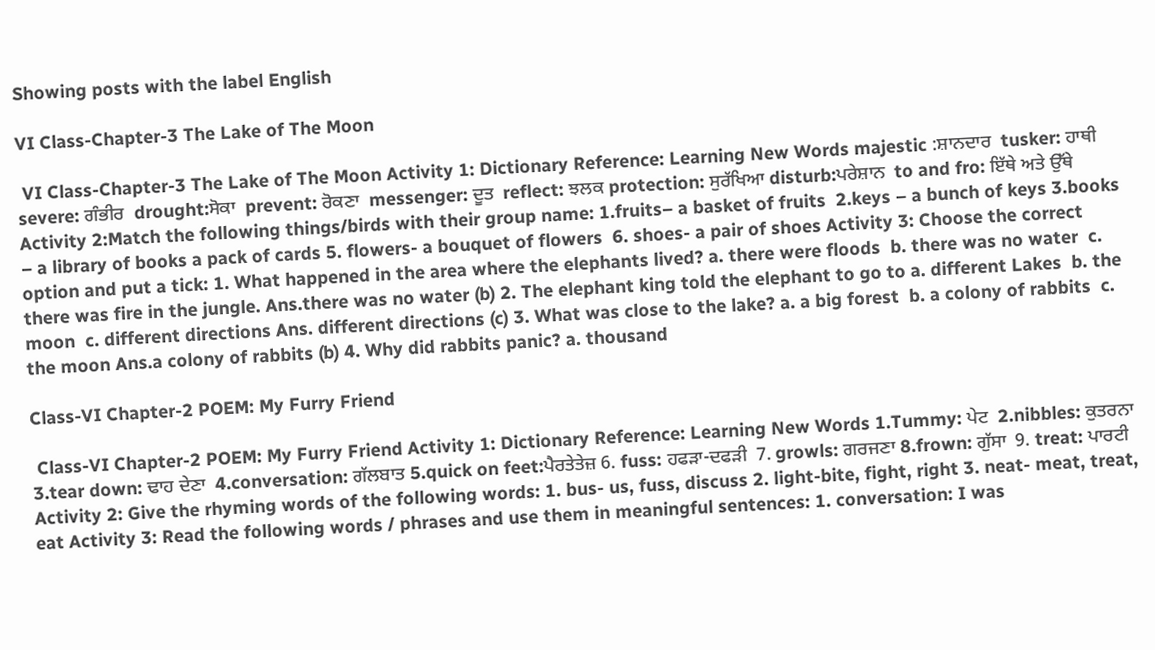Showing posts with the label English

VI Class-Chapter-3 The Lake of The Moon

 VI Class-Chapter-3 The Lake of The Moon Activity 1: Dictionary Reference: Learning New Words majestic :ਸ਼ਾਨਦਾਰ  tusker: ਹਾਥੀ  severe: ਗੰਭੀਰ  drought:ਸੋਕਾ  prevent: ਰੋਕਣਾ  messenger: ਦੂਤ  reflect: ਝਲਕ protection: ਸੁਰੱਖਿਆ disturb:ਪਰੇਸ਼ਾਨ  to and fro: ਇੱਥੇ ਅਤੇ ਉੱਥੇ Activity 2:Match the following things/birds with their group name: 1.fruits– a basket of fruits  2.keys – a bunch of keys 3.books – a library of books a pack of cards 5. flowers- a bouquet of flowers  6. shoes- a pair of shoes Activity 3: Choose the correct option and put a tick: 1. What happened in the area where the elephants lived? a. there were floods  b. there was no water  c. there was fire in the jungle. Ans.there was no water (b) 2. The elephant king told the elephant to go to a. different Lakes  b. the moon  c. different directions Ans. different directions (c) 3. What was close to the lake? a. a big forest  b. a colony of rabbits  c. the moon Ans.a colony of rabbits (b) 4. Why did rabbits panic? a. thousand

Class-VI Chapter-2 POEM: My Furry Friend

 Class-VI Chapter-2 POEM: My Furry Friend Activity 1: Dictionary Reference: Learning New Words 1.Tummy: ਪੇਟ  2.nibbles: ਕੁਤਰਨਾ 3.tear down: ਢਾਹ ਦੇਣਾ  4.conversation: ਗੱਲਬਾਤ 5.quick on feet:ਪੈਰਤੇਤੇਜ਼ 6. fuss: ਹਫੜਾ-ਦਫੜੀ  7. growls: ਗਰਜਣਾ 8.frown: ਗੁੱਸਾ  9. treat: ਪਾਰਟੀ Activity 2: Give the rhyming words of the following words: 1. bus- us, fuss, discuss 2. light-bite, fight, right 3. neat- meat, treat, eat Activity 3: Read the following words / phrases and use them in meaningful sentences: 1. conversation: I was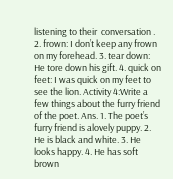listening to their  conversation . 2. frown: I don’t keep any frown on my forehead. 3. tear down: He tore down his gift. 4. quick on feet: I was quick on my feet to see the lion. Activity 4:Write a few things about the furry friend of the poet. Ans. 1. The poet’s furry friend is alovely puppy. 2. He is black and white. 3. He looks happy. 4. He has soft brown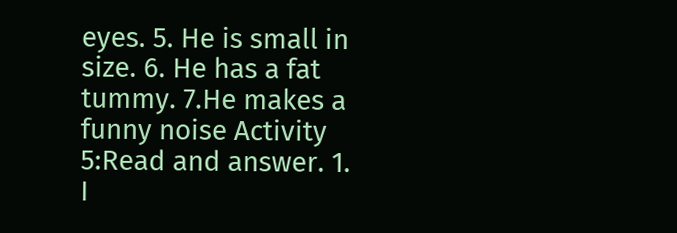eyes. 5. He is small in size. 6. He has a fat tummy. 7.He makes a funny noise Activity 5:Read and answer. 1. I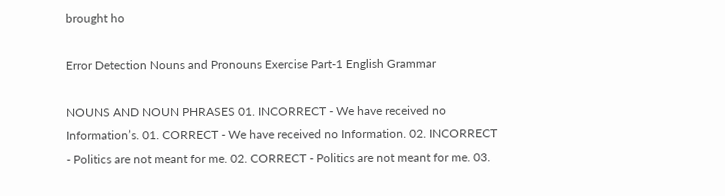brought ho

Error Detection Nouns and Pronouns Exercise Part-1 English Grammar

NOUNS AND NOUN PHRASES 01. INCORRECT - We have received no Information’s. 01. CORRECT - We have received no Information. 02. INCORRECT - Politics are not meant for me. 02. CORRECT - Politics are not meant for me. 03.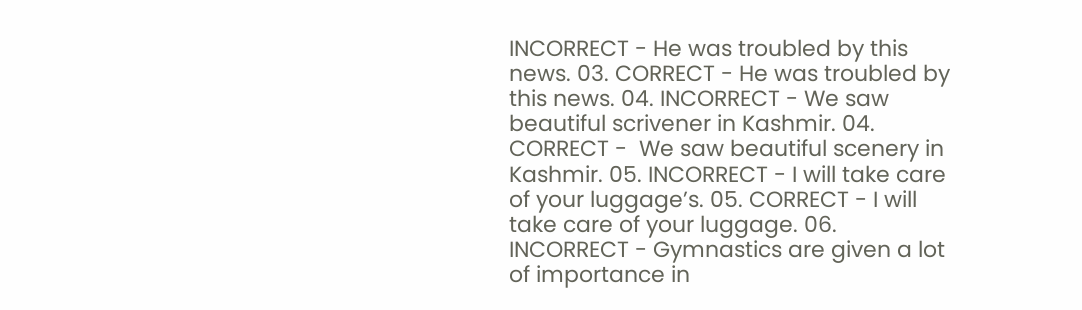INCORRECT - He was troubled by this news. 03. CORRECT - He was troubled by this news. 04. INCORRECT - We saw beautiful scrivener in Kashmir. 04. CORRECT -  We saw beautiful scenery in Kashmir. 05. INCORRECT - I will take care of your luggage’s. 05. CORRECT - I will take care of your luggage. 06. INCORRECT - Gymnastics are given a lot of importance in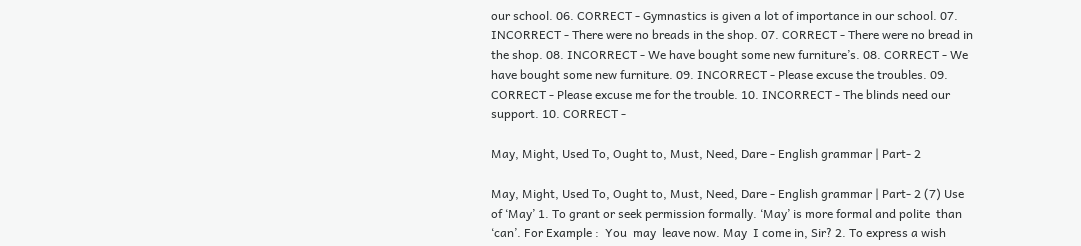our school. 06. CORRECT - Gymnastics is given a lot of importance in our school. 07. INCORRECT - There were no breads in the shop. 07. CORRECT - There were no bread in the shop. 08. INCORRECT - We have bought some new furniture’s. 08. CORRECT - We have bought some new furniture. 09. INCORRECT - Please excuse the troubles. 09. CORRECT - Please excuse me for the trouble. 10. INCORRECT - The blinds need our support. 10. CORRECT -

May, Might, Used To, Ought to, Must, Need, Dare - English grammar | Part- 2

May, Might, Used To, Ought to, Must, Need, Dare - English grammar | Part- 2 (7) Use of ‘May’ 1. To grant or seek permission formally. ‘May’ is more formal and polite  than ‘can’. For Example :  You  may  leave now. May  I come in, Sir? 2. To express a wish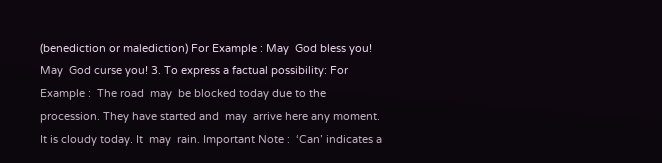(benediction or malediction) For Example : May  God bless you! May  God curse you! 3. To express a factual possibility: For Example :  The road  may  be blocked today due to the procession. They have started and  may  arrive here any moment. It is cloudy today. It  may  rain. Important Note :  ‘Can’ indicates a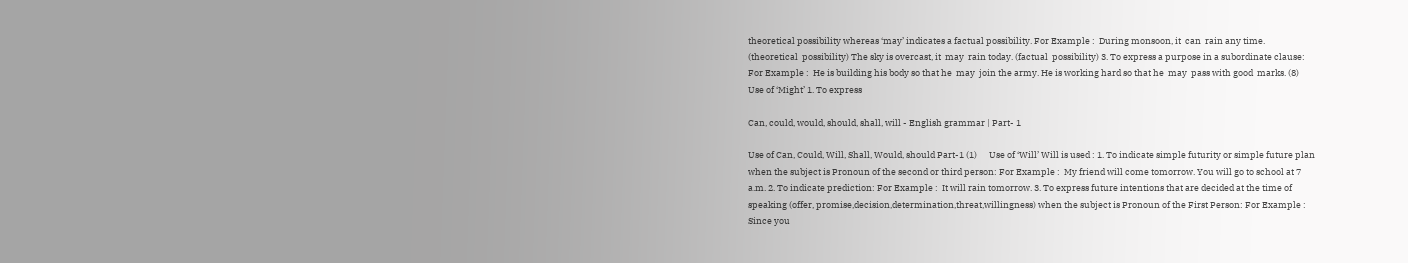theoretical possibility whereas ‘may’ indicates a factual possibility. For Example :  During monsoon, it  can  rain any time. (theoretical  possibility) The sky is overcast, it  may  rain today. (factual  possibility) 3. To express a purpose in a subordinate clause: For Example :  He is building his body so that he  may  join the army. He is working hard so that he  may  pass with good  marks. (8) Use of ‘Might’ 1. To express

Can, could, would, should, shall, will - English grammar | Part- 1

Use of Can, Could, Will, Shall, Would, should Part-1 (1)      Use of ‘Will’ Will is used : 1. To indicate simple futurity or simple future plan when the subject is Pronoun of the second or third person: For Example :  My friend will come tomorrow. You will go to school at 7 a.m. 2. To indicate prediction: For Example :  It will rain tomorrow. 3. To express future intentions that are decided at the time of speaking (offer, promise,decision,determination,threat,willingness) when the subject is Pronoun of the First Person: For Example :  Since you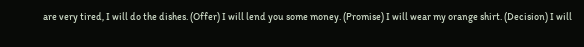are very tired, I will do the dishes. (Offer) I will lend you some money. (Promise) I will wear my orange shirt. (Decision) I will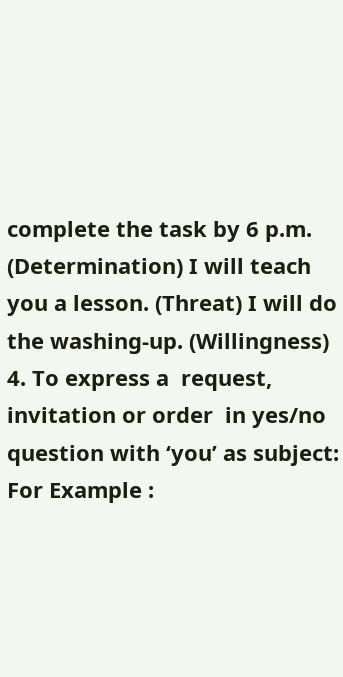complete the task by 6 p.m. (Determination) I will teach you a lesson. (Threat) I will do the washing-up. (Willingness) 4. To express a  request, invitation or order  in yes/no question with ‘you’ as subject: For Example :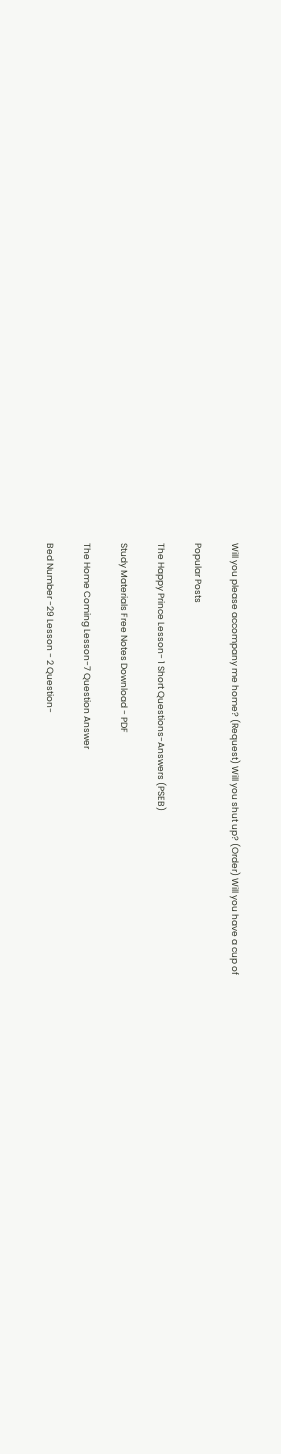Will you please accompany me home? (Request) Will you shut up? (Order) Will you have a cup of

Popular Posts

The Happy Prince Lesson- 1 Short Questions-Answers (PSEB)

Study Materials Free Notes Download - PDF

The Home Coming Lesson-7 Question Answer

Bed Number -29 Lesson - 2 Question-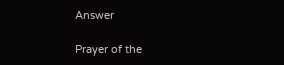Answer

Prayer of the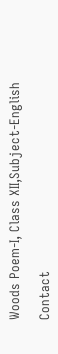Woods Poem-I, Class XII,Subject-English

Contact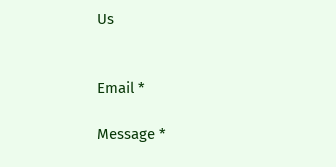Us


Email *

Message *